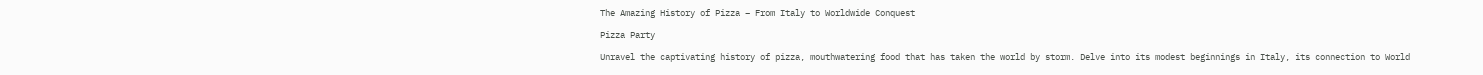The Amazing History of Pizza – From Italy to Worldwide Conquest

Pizza Party

Unravel the captivating history of pizza, mouthwatering food that has taken the world by storm. Delve into its modest beginnings in Italy, its connection to World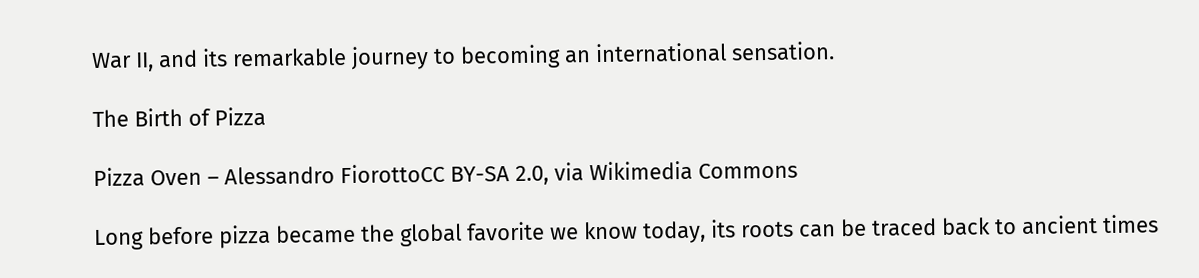War II, and its remarkable journey to becoming an international sensation.

The Birth of Pizza

Pizza Oven – Alessandro FiorottoCC BY-SA 2.0, via Wikimedia Commons

Long before pizza became the global favorite we know today, its roots can be traced back to ancient times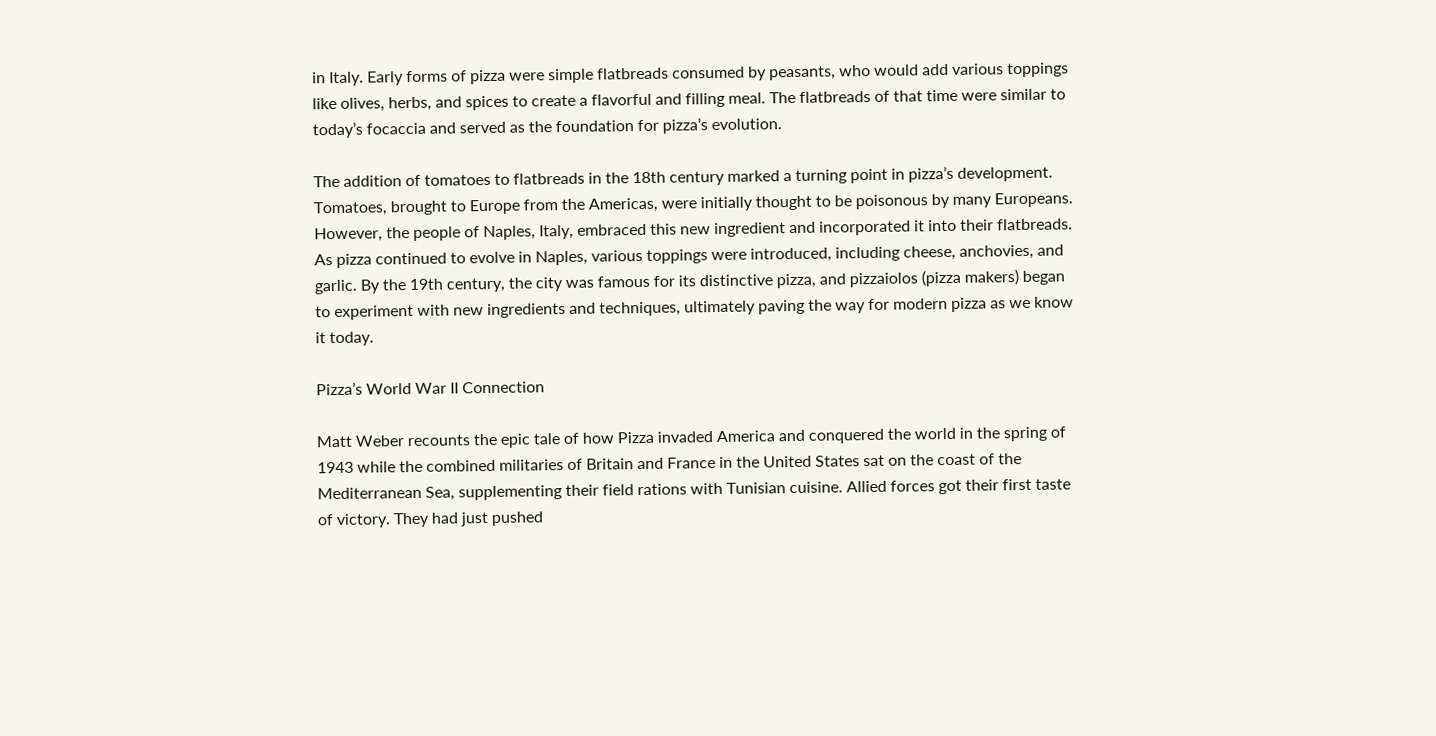in Italy. Early forms of pizza were simple flatbreads consumed by peasants, who would add various toppings like olives, herbs, and spices to create a flavorful and filling meal. The flatbreads of that time were similar to today’s focaccia and served as the foundation for pizza’s evolution.

The addition of tomatoes to flatbreads in the 18th century marked a turning point in pizza’s development. Tomatoes, brought to Europe from the Americas, were initially thought to be poisonous by many Europeans. However, the people of Naples, Italy, embraced this new ingredient and incorporated it into their flatbreads. As pizza continued to evolve in Naples, various toppings were introduced, including cheese, anchovies, and garlic. By the 19th century, the city was famous for its distinctive pizza, and pizzaiolos (pizza makers) began to experiment with new ingredients and techniques, ultimately paving the way for modern pizza as we know it today.

Pizza’s World War II Connection

Matt Weber recounts the epic tale of how Pizza invaded America and conquered the world in the spring of 1943 while the combined militaries of Britain and France in the United States sat on the coast of the Mediterranean Sea, supplementing their field rations with Tunisian cuisine. Allied forces got their first taste of victory. They had just pushed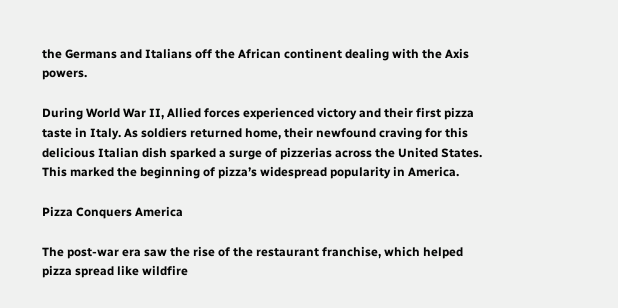the Germans and Italians off the African continent dealing with the Axis powers.

During World War II, Allied forces experienced victory and their first pizza taste in Italy. As soldiers returned home, their newfound craving for this delicious Italian dish sparked a surge of pizzerias across the United States. This marked the beginning of pizza’s widespread popularity in America.

Pizza Conquers America

The post-war era saw the rise of the restaurant franchise, which helped pizza spread like wildfire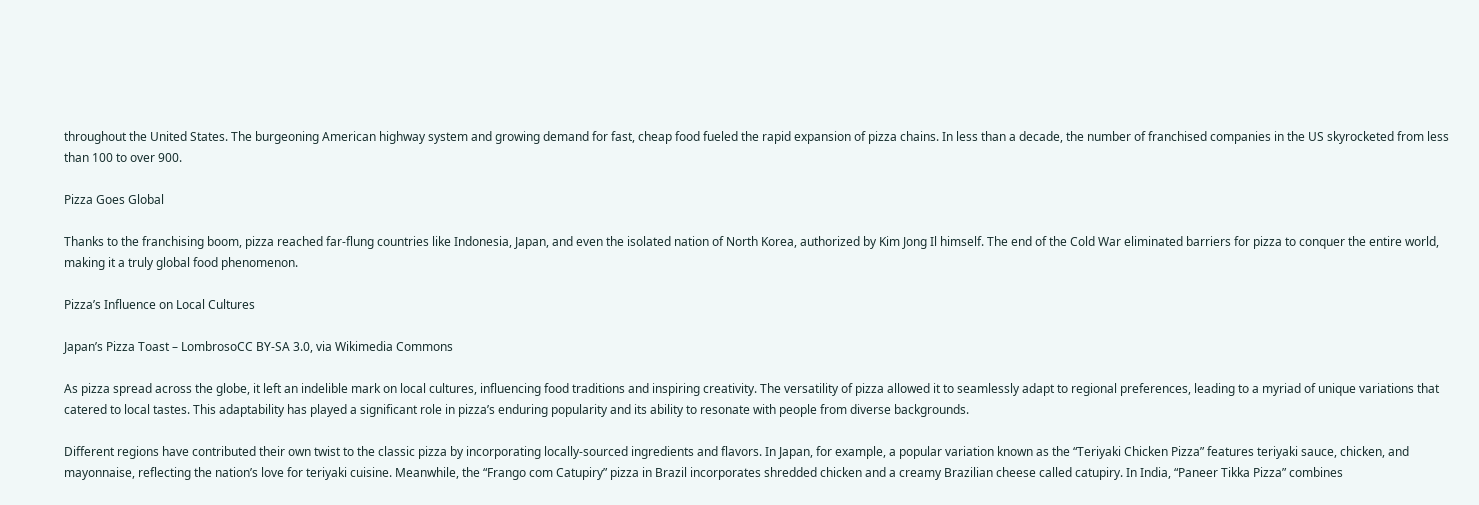throughout the United States. The burgeoning American highway system and growing demand for fast, cheap food fueled the rapid expansion of pizza chains. In less than a decade, the number of franchised companies in the US skyrocketed from less than 100 to over 900.

Pizza Goes Global

Thanks to the franchising boom, pizza reached far-flung countries like Indonesia, Japan, and even the isolated nation of North Korea, authorized by Kim Jong Il himself. The end of the Cold War eliminated barriers for pizza to conquer the entire world, making it a truly global food phenomenon.

Pizza’s Influence on Local Cultures

Japan’s Pizza Toast – LombrosoCC BY-SA 3.0, via Wikimedia Commons

As pizza spread across the globe, it left an indelible mark on local cultures, influencing food traditions and inspiring creativity. The versatility of pizza allowed it to seamlessly adapt to regional preferences, leading to a myriad of unique variations that catered to local tastes. This adaptability has played a significant role in pizza’s enduring popularity and its ability to resonate with people from diverse backgrounds.

Different regions have contributed their own twist to the classic pizza by incorporating locally-sourced ingredients and flavors. In Japan, for example, a popular variation known as the “Teriyaki Chicken Pizza” features teriyaki sauce, chicken, and mayonnaise, reflecting the nation’s love for teriyaki cuisine. Meanwhile, the “Frango com Catupiry” pizza in Brazil incorporates shredded chicken and a creamy Brazilian cheese called catupiry. In India, “Paneer Tikka Pizza” combines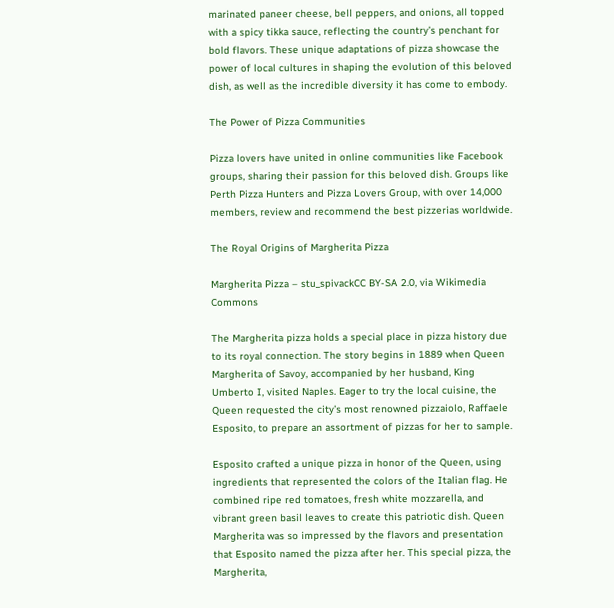marinated paneer cheese, bell peppers, and onions, all topped with a spicy tikka sauce, reflecting the country’s penchant for bold flavors. These unique adaptations of pizza showcase the power of local cultures in shaping the evolution of this beloved dish, as well as the incredible diversity it has come to embody.

The Power of Pizza Communities

Pizza lovers have united in online communities like Facebook groups, sharing their passion for this beloved dish. Groups like Perth Pizza Hunters and Pizza Lovers Group, with over 14,000 members, review and recommend the best pizzerias worldwide.

The Royal Origins of Margherita Pizza

Margherita Pizza – stu_spivackCC BY-SA 2.0, via Wikimedia Commons

The Margherita pizza holds a special place in pizza history due to its royal connection. The story begins in 1889 when Queen Margherita of Savoy, accompanied by her husband, King Umberto I, visited Naples. Eager to try the local cuisine, the Queen requested the city’s most renowned pizzaiolo, Raffaele Esposito, to prepare an assortment of pizzas for her to sample.

Esposito crafted a unique pizza in honor of the Queen, using ingredients that represented the colors of the Italian flag. He combined ripe red tomatoes, fresh white mozzarella, and vibrant green basil leaves to create this patriotic dish. Queen Margherita was so impressed by the flavors and presentation that Esposito named the pizza after her. This special pizza, the Margherita,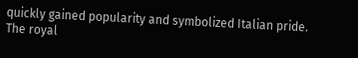quickly gained popularity and symbolized Italian pride. The royal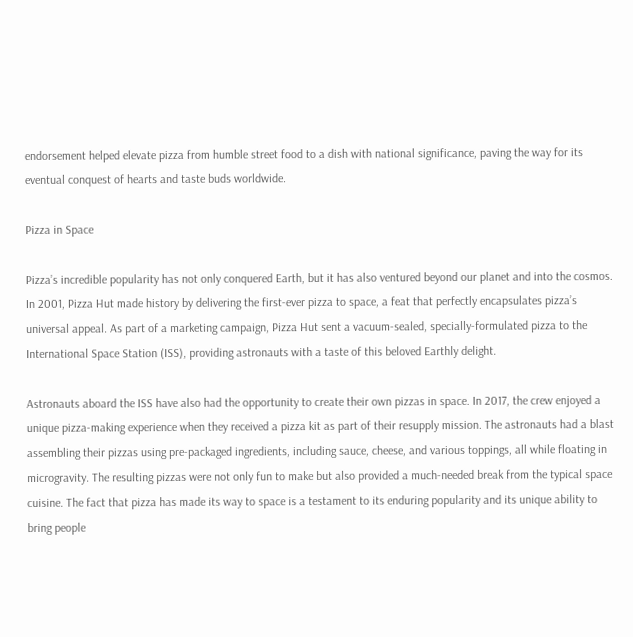endorsement helped elevate pizza from humble street food to a dish with national significance, paving the way for its eventual conquest of hearts and taste buds worldwide.

Pizza in Space

Pizza’s incredible popularity has not only conquered Earth, but it has also ventured beyond our planet and into the cosmos. In 2001, Pizza Hut made history by delivering the first-ever pizza to space, a feat that perfectly encapsulates pizza’s universal appeal. As part of a marketing campaign, Pizza Hut sent a vacuum-sealed, specially-formulated pizza to the International Space Station (ISS), providing astronauts with a taste of this beloved Earthly delight.

Astronauts aboard the ISS have also had the opportunity to create their own pizzas in space. In 2017, the crew enjoyed a unique pizza-making experience when they received a pizza kit as part of their resupply mission. The astronauts had a blast assembling their pizzas using pre-packaged ingredients, including sauce, cheese, and various toppings, all while floating in microgravity. The resulting pizzas were not only fun to make but also provided a much-needed break from the typical space cuisine. The fact that pizza has made its way to space is a testament to its enduring popularity and its unique ability to bring people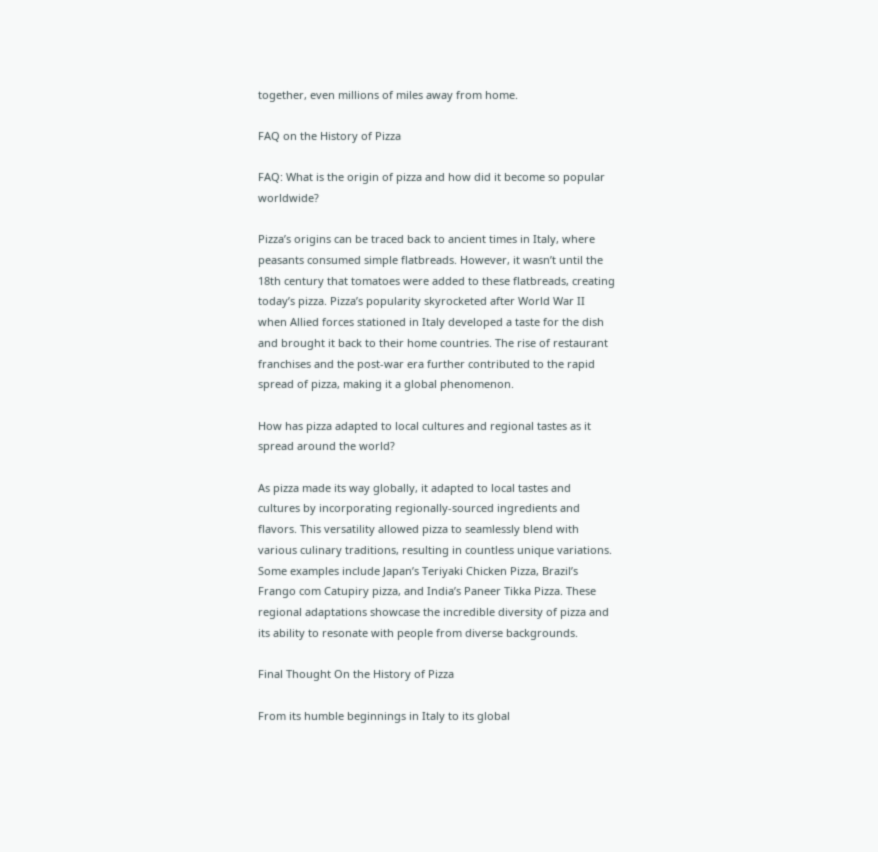together, even millions of miles away from home.

FAQ on the History of Pizza

FAQ: What is the origin of pizza and how did it become so popular worldwide?

Pizza’s origins can be traced back to ancient times in Italy, where peasants consumed simple flatbreads. However, it wasn’t until the 18th century that tomatoes were added to these flatbreads, creating today’s pizza. Pizza’s popularity skyrocketed after World War II when Allied forces stationed in Italy developed a taste for the dish and brought it back to their home countries. The rise of restaurant franchises and the post-war era further contributed to the rapid spread of pizza, making it a global phenomenon.

How has pizza adapted to local cultures and regional tastes as it spread around the world?

As pizza made its way globally, it adapted to local tastes and cultures by incorporating regionally-sourced ingredients and flavors. This versatility allowed pizza to seamlessly blend with various culinary traditions, resulting in countless unique variations. Some examples include Japan’s Teriyaki Chicken Pizza, Brazil’s Frango com Catupiry pizza, and India’s Paneer Tikka Pizza. These regional adaptations showcase the incredible diversity of pizza and its ability to resonate with people from diverse backgrounds.

Final Thought On the History of Pizza

From its humble beginnings in Italy to its global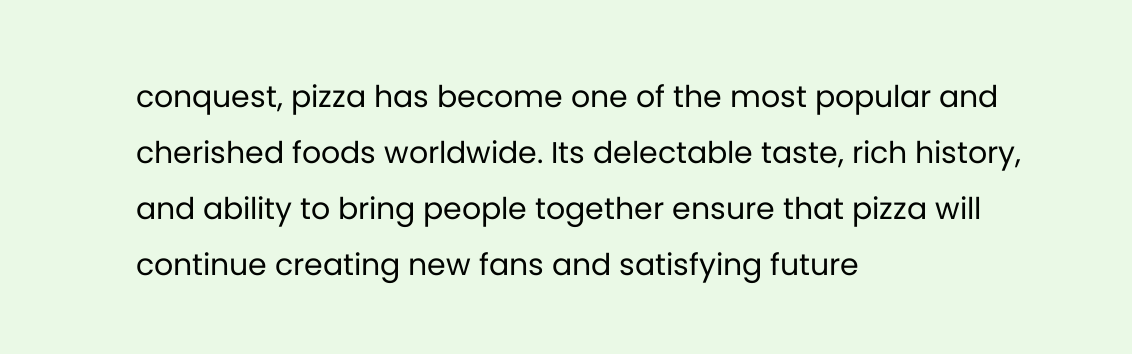conquest, pizza has become one of the most popular and cherished foods worldwide. Its delectable taste, rich history, and ability to bring people together ensure that pizza will continue creating new fans and satisfying future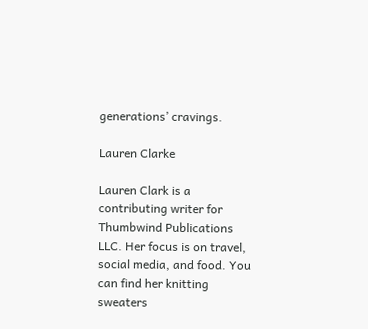generations’ cravings.

Lauren Clarke

Lauren Clark is a contributing writer for Thumbwind Publications LLC. Her focus is on travel, social media, and food. You can find her knitting sweaters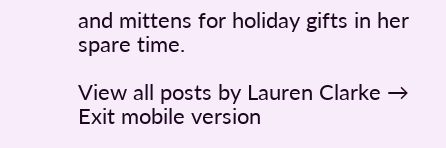and mittens for holiday gifts in her spare time.

View all posts by Lauren Clarke →
Exit mobile version